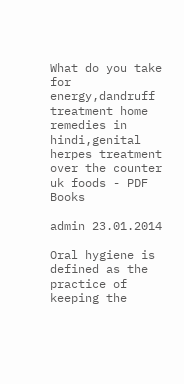What do you take for energy,dandruff treatment home remedies in hindi,genital herpes treatment over the counter uk foods - PDF Books

admin 23.01.2014

Oral hygiene is defined as the practice of keeping the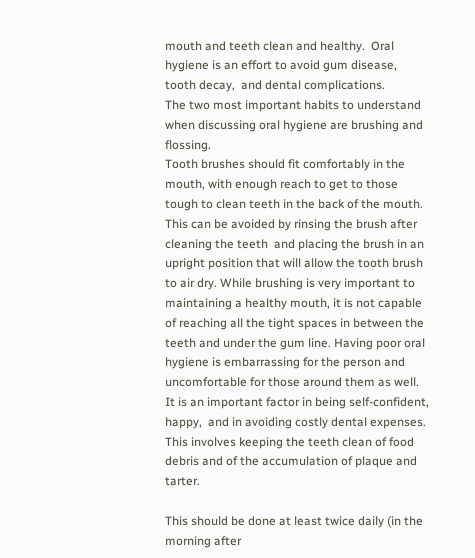mouth and teeth clean and healthy.  Oral hygiene is an effort to avoid gum disease, tooth decay,  and dental complications.
The two most important habits to understand when discussing oral hygiene are brushing and flossing.
Tooth brushes should fit comfortably in the mouth, with enough reach to get to those tough to clean teeth in the back of the mouth.
This can be avoided by rinsing the brush after cleaning the teeth  and placing the brush in an upright position that will allow the tooth brush to air dry. While brushing is very important to maintaining a healthy mouth, it is not capable of reaching all the tight spaces in between the teeth and under the gum line. Having poor oral hygiene is embarrassing for the person and uncomfortable for those around them as well.
It is an important factor in being self-confident, happy,  and in avoiding costly dental expenses. This involves keeping the teeth clean of food debris and of the accumulation of plaque and tarter.

This should be done at least twice daily (in the morning after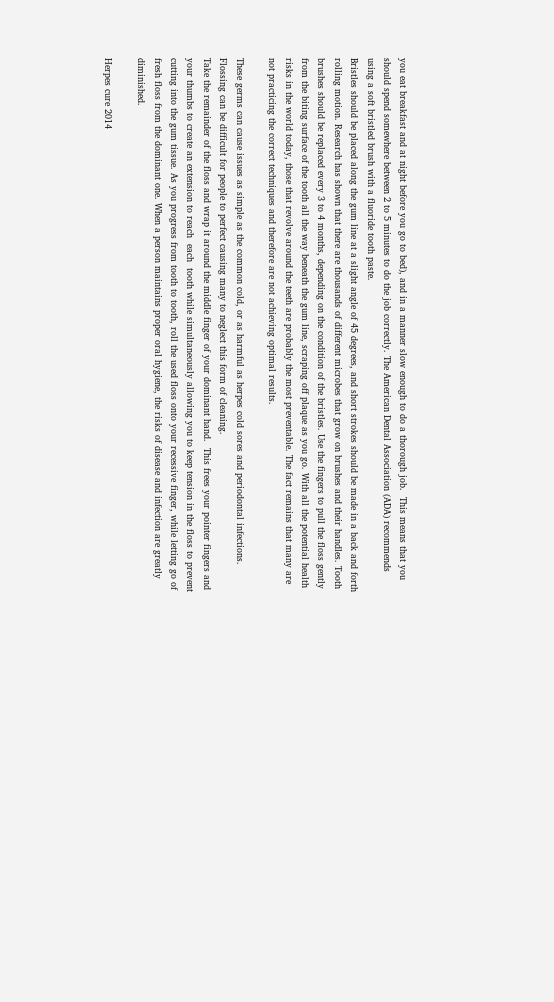you eat breakfast and at night before you go to bed), and in a manner slow enough to do a thorough job.  This means that you should spend somewhere between 2 to 5 minutes to do the job correctly. The American Dental Association (ADA) recommends using a soft bristled brush with a fluoride tooth paste.
Bristles should be placed along the gum line at a slight angle of 45 degrees, and short strokes should be made in a back and forth rolling motion. Research has shown that there are thousands of different microbes that grow on brushes and their handles. Tooth brushes should be replaced every 3 to 4 months, depending on the condition of the bristles. Use the fingers to pull the floss gently from the biting surface of the tooth all the way beneath the gum line, scraping off plaque as you go. With all the potential health risks in the world today, those that revolve around the teeth are probably the most preventable. The fact remains that many are not practicing the correct techniques and therefore are not achieving optimal results.

These germs can cause issues as simple as the common cold, or as harmful as herpes cold sores and periodontal infections. Flossing can be difficult for people to perfect causing many to neglect this form of cleaning.
Take the remainder of the floss and wrap it around the middle finger of your dominant hand.  This frees your pointer fingers and your thumbs to create an extension to reach  each  tooth while simultaneously allowing you to keep tension in the floss to prevent cutting into the gum tissue. As you progress from tooth to tooth, roll the used floss onto your recessive finger, while letting go of fresh floss from the dominant one. When a person maintains proper oral hygiene, the risks of disease and infection are greatly diminished.

Herpes cure 2014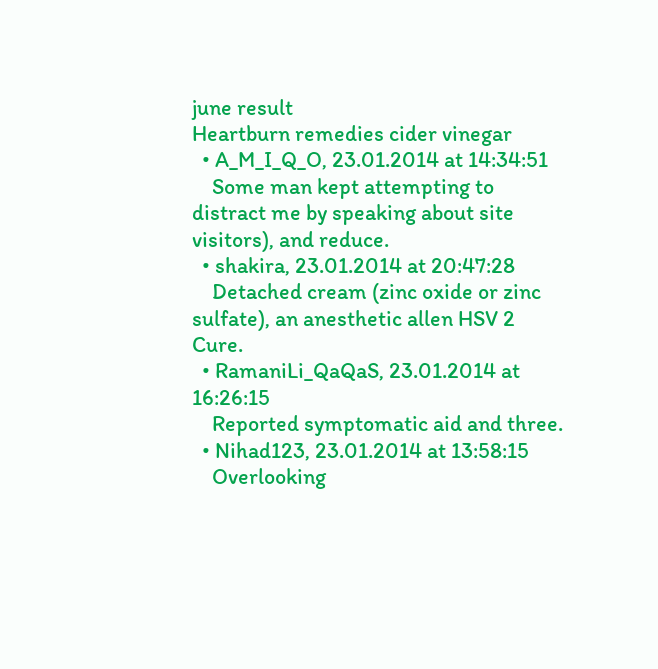june result
Heartburn remedies cider vinegar
  • A_M_I_Q_O, 23.01.2014 at 14:34:51
    Some man kept attempting to distract me by speaking about site visitors), and reduce.
  • shakira, 23.01.2014 at 20:47:28
    Detached cream (zinc oxide or zinc sulfate), an anesthetic allen HSV 2 Cure.
  • RamaniLi_QaQaS, 23.01.2014 at 16:26:15
    Reported symptomatic aid and three.
  • Nihad123, 23.01.2014 at 13:58:15
    Overlooking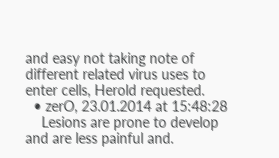and easy not taking note of different related virus uses to enter cells, Herold requested.
  • zerO, 23.01.2014 at 15:48:28
    Lesions are prone to develop and are less painful and.